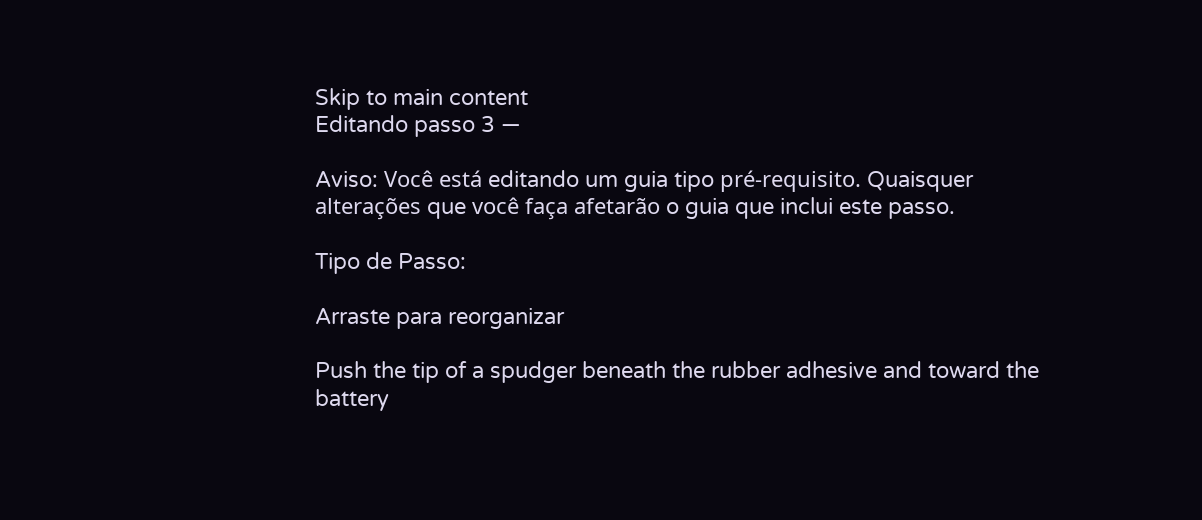Skip to main content
Editando passo 3 —

Aviso: Você está editando um guia tipo pré-requisito. Quaisquer alterações que você faça afetarão o guia que inclui este passo.

Tipo de Passo:

Arraste para reorganizar

Push the tip of a spudger beneath the rubber adhesive and toward the battery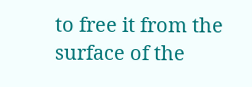to free it from the surface of the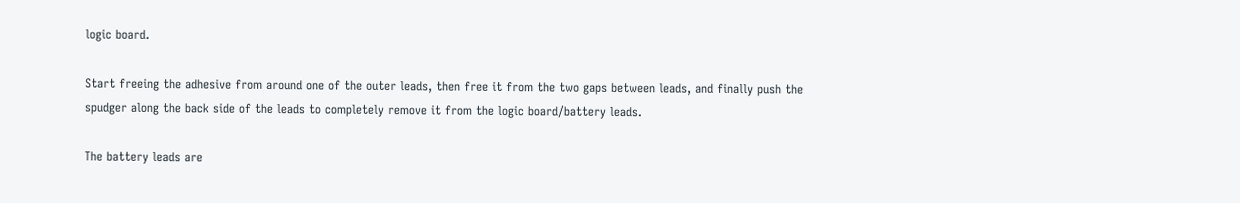logic board.

Start freeing the adhesive from around one of the outer leads, then free it from the two gaps between leads, and finally push the spudger along the back side of the leads to completely remove it from the logic board/battery leads.

The battery leads are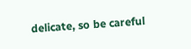delicate, so be careful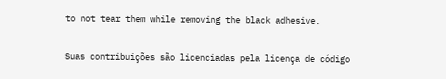to not tear them while removing the black adhesive.

Suas contribuições são licenciadas pela licença de código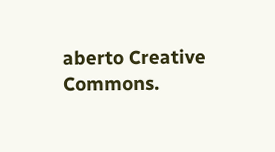aberto Creative Commons.